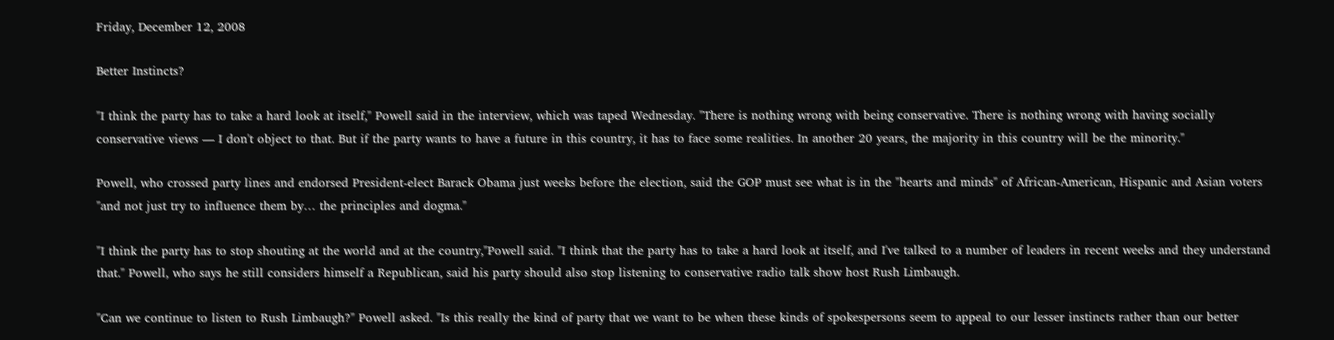Friday, December 12, 2008

Better Instincts?

"I think the party has to take a hard look at itself," Powell said in the interview, which was taped Wednesday. "There is nothing wrong with being conservative. There is nothing wrong with having socially conservative views — I don't object to that. But if the party wants to have a future in this country, it has to face some realities. In another 20 years, the majority in this country will be the minority."

Powell, who crossed party lines and endorsed President-elect Barack Obama just weeks before the election, said the GOP must see what is in the "hearts and minds" of African-American, Hispanic and Asian voters "and not just try to influence them by… the principles and dogma."

"I think the party has to stop shouting at the world and at the country,"Powell said. "I think that the party has to take a hard look at itself, and I've talked to a number of leaders in recent weeks and they understand that." Powell, who says he still considers himself a Republican, said his party should also stop listening to conservative radio talk show host Rush Limbaugh.

"Can we continue to listen to Rush Limbaugh?" Powell asked. "Is this really the kind of party that we want to be when these kinds of spokespersons seem to appeal to our lesser instincts rather than our better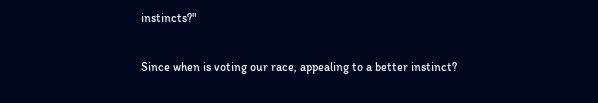instincts?"

Since when is voting our race, appealing to a better instinct?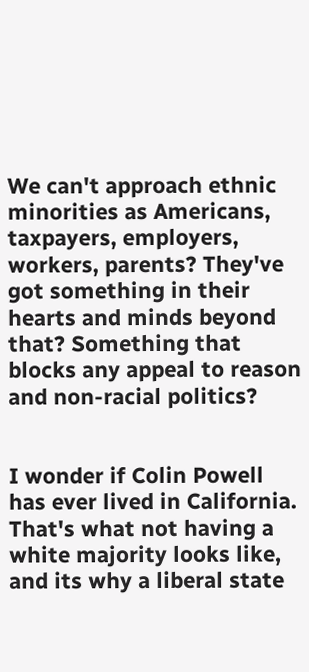We can't approach ethnic minorities as Americans, taxpayers, employers, workers, parents? They've got something in their hearts and minds beyond that? Something that blocks any appeal to reason and non-racial politics?


I wonder if Colin Powell has ever lived in California. That's what not having a white majority looks like, and its why a liberal state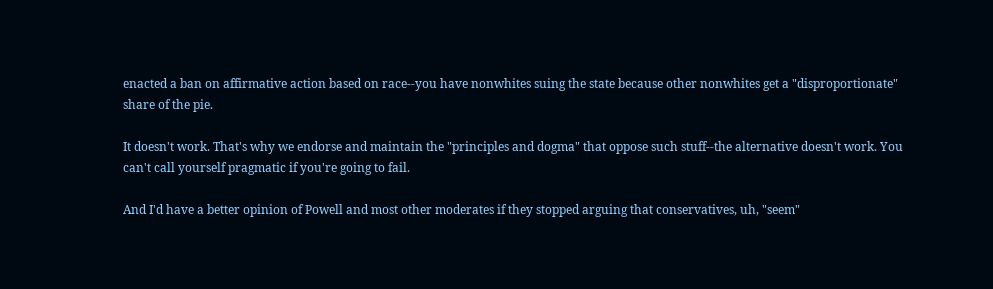enacted a ban on affirmative action based on race--you have nonwhites suing the state because other nonwhites get a "disproportionate" share of the pie.

It doesn't work. That's why we endorse and maintain the "principles and dogma" that oppose such stuff--the alternative doesn't work. You can't call yourself pragmatic if you're going to fail.

And I'd have a better opinion of Powell and most other moderates if they stopped arguing that conservatives, uh, "seem"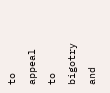to appeal to bigotry and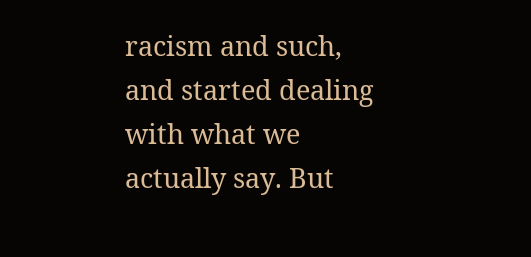racism and such, and started dealing with what we actually say. But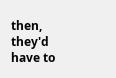then, they'd have to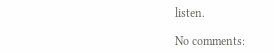listen.

No comments: